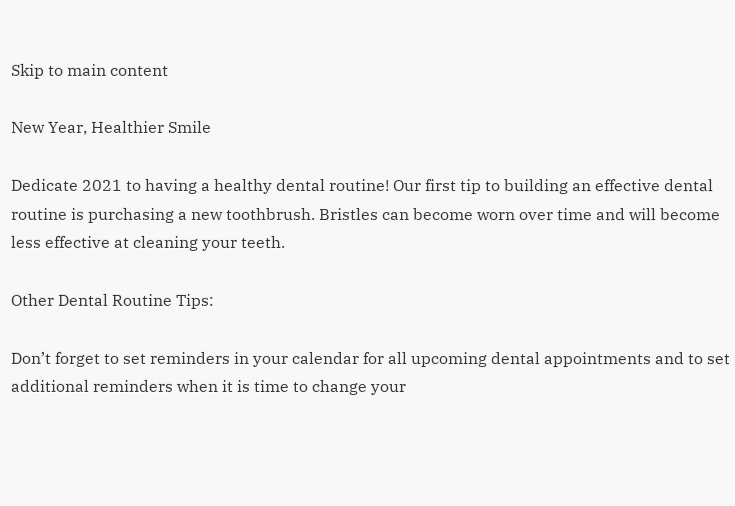Skip to main content

New Year, Healthier Smile

Dedicate 2021 to having a healthy dental routine! Our first tip to building an effective dental routine is purchasing a new toothbrush. Bristles can become worn over time and will become less effective at cleaning your teeth.

Other Dental Routine Tips:

Don’t forget to set reminders in your calendar for all upcoming dental appointments and to set additional reminders when it is time to change your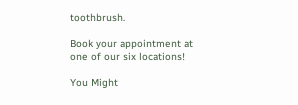toothbrush.

Book your appointment at one of our six locations!

You Might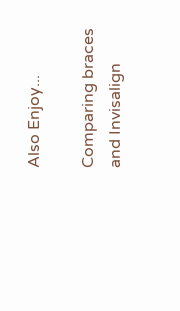Also Enjoy...

Comparing braces and Invisalign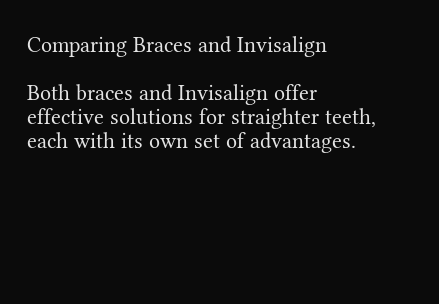Comparing Braces and Invisalign

Both braces and Invisalign offer effective solutions for straighter teeth, each with its own set of advantages.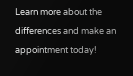Learn more about the differences and make an appointment today!